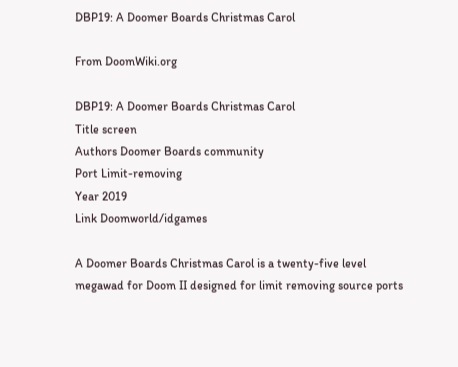DBP19: A Doomer Boards Christmas Carol

From DoomWiki.org

DBP19: A Doomer Boards Christmas Carol
Title screen
Authors Doomer Boards community
Port Limit-removing
Year 2019
Link Doomworld/idgames

A Doomer Boards Christmas Carol is a twenty-five level megawad for Doom II designed for limit removing source ports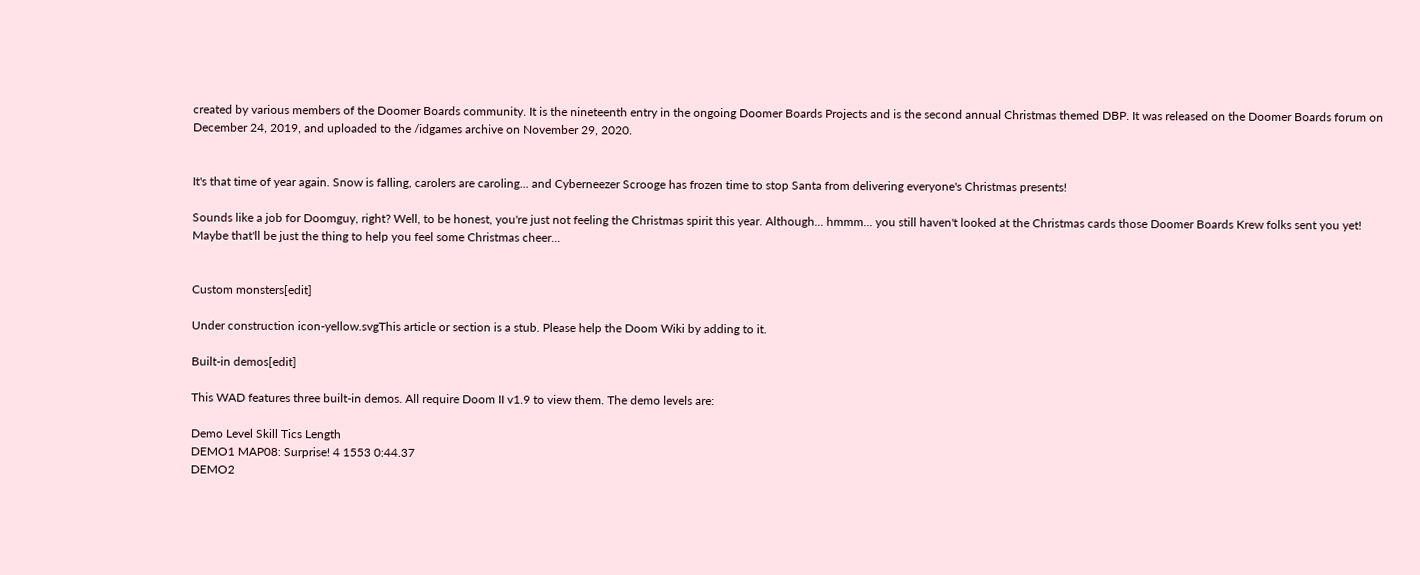created by various members of the Doomer Boards community. It is the nineteenth entry in the ongoing Doomer Boards Projects and is the second annual Christmas themed DBP. It was released on the Doomer Boards forum on December 24, 2019, and uploaded to the /idgames archive on November 29, 2020.


It's that time of year again. Snow is falling, carolers are caroling... and Cyberneezer Scrooge has frozen time to stop Santa from delivering everyone's Christmas presents!

Sounds like a job for Doomguy, right? Well, to be honest, you're just not feeling the Christmas spirit this year. Although... hmmm... you still haven't looked at the Christmas cards those Doomer Boards Krew folks sent you yet! Maybe that'll be just the thing to help you feel some Christmas cheer...


Custom monsters[edit]

Under construction icon-yellow.svgThis article or section is a stub. Please help the Doom Wiki by adding to it.

Built-in demos[edit]

This WAD features three built-in demos. All require Doom II v1.9 to view them. The demo levels are:

Demo Level Skill Tics Length
DEMO1 MAP08: Surprise! 4 1553 0:44.37
DEMO2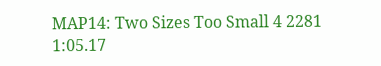MAP14: Two Sizes Too Small 4 2281 1:05.17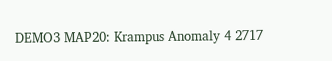DEMO3 MAP20: Krampus Anomaly 4 2717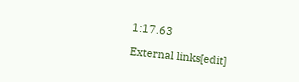1:17.63

External links[edit]